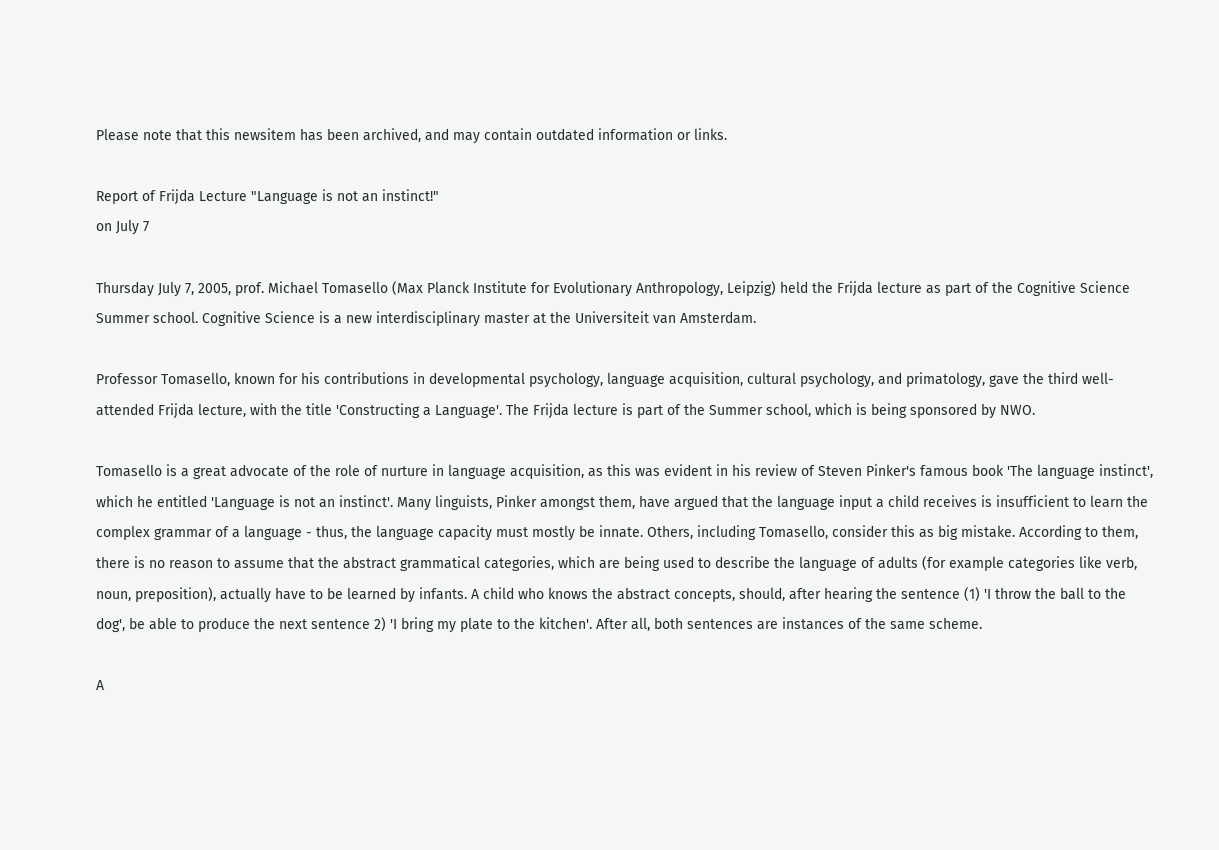Please note that this newsitem has been archived, and may contain outdated information or links.

Report of Frijda Lecture "Language is not an instinct!"
on July 7

Thursday July 7, 2005, prof. Michael Tomasello (Max Planck Institute for Evolutionary Anthropology, Leipzig) held the Frijda lecture as part of the Cognitive Science Summer school. Cognitive Science is a new interdisciplinary master at the Universiteit van Amsterdam.

Professor Tomasello, known for his contributions in developmental psychology, language acquisition, cultural psychology, and primatology, gave the third well-attended Frijda lecture, with the title 'Constructing a Language'. The Frijda lecture is part of the Summer school, which is being sponsored by NWO.

Tomasello is a great advocate of the role of nurture in language acquisition, as this was evident in his review of Steven Pinker's famous book 'The language instinct', which he entitled 'Language is not an instinct'. Many linguists, Pinker amongst them, have argued that the language input a child receives is insufficient to learn the complex grammar of a language - thus, the language capacity must mostly be innate. Others, including Tomasello, consider this as big mistake. According to them, there is no reason to assume that the abstract grammatical categories, which are being used to describe the language of adults (for example categories like verb, noun, preposition), actually have to be learned by infants. A child who knows the abstract concepts, should, after hearing the sentence (1) 'I throw the ball to the dog', be able to produce the next sentence 2) 'I bring my plate to the kitchen'. After all, both sentences are instances of the same scheme.

A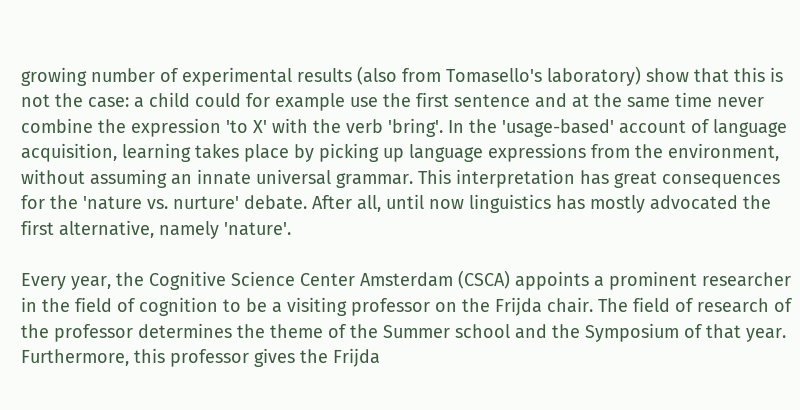growing number of experimental results (also from Tomasello's laboratory) show that this is not the case: a child could for example use the first sentence and at the same time never combine the expression 'to X' with the verb 'bring'. In the 'usage-based' account of language acquisition, learning takes place by picking up language expressions from the environment, without assuming an innate universal grammar. This interpretation has great consequences for the 'nature vs. nurture' debate. After all, until now linguistics has mostly advocated the first alternative, namely 'nature'.

Every year, the Cognitive Science Center Amsterdam (CSCA) appoints a prominent researcher in the field of cognition to be a visiting professor on the Frijda chair. The field of research of the professor determines the theme of the Summer school and the Symposium of that year. Furthermore, this professor gives the Frijda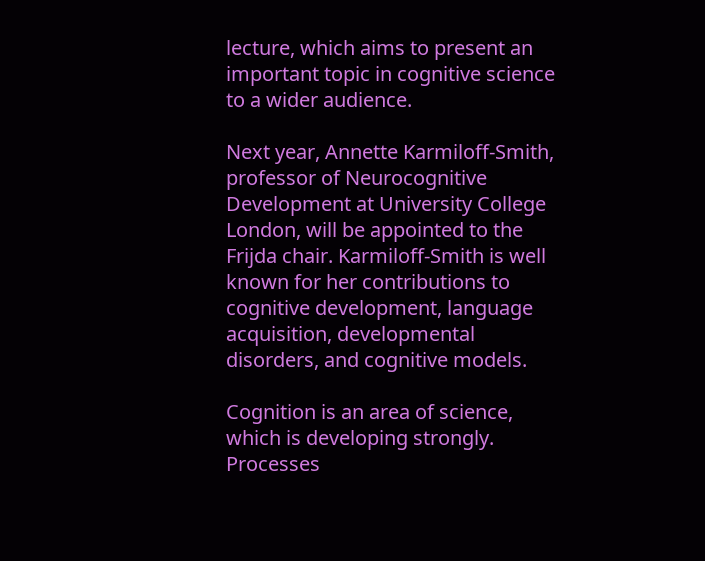lecture, which aims to present an important topic in cognitive science to a wider audience.

Next year, Annette Karmiloff-Smith, professor of Neurocognitive Development at University College London, will be appointed to the Frijda chair. Karmiloff-Smith is well known for her contributions to cognitive development, language acquisition, developmental disorders, and cognitive models.

Cognition is an area of science, which is developing strongly. Processes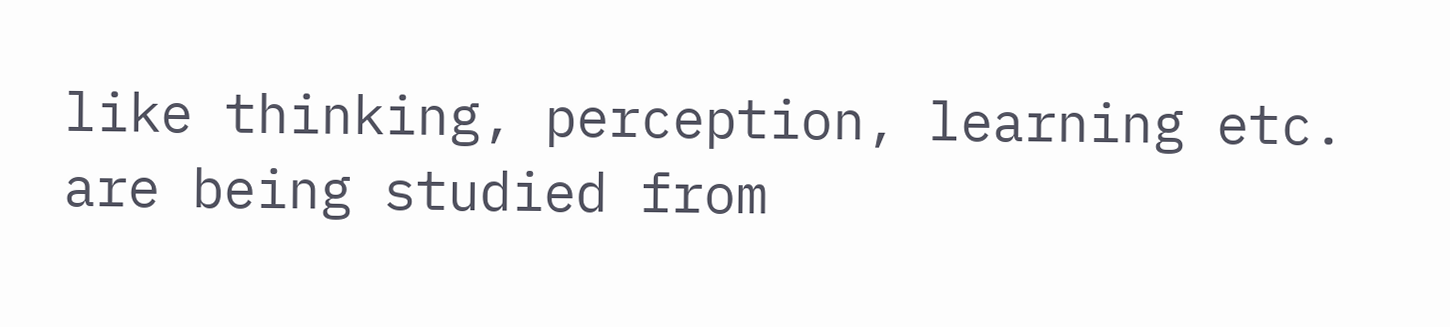like thinking, perception, learning etc. are being studied from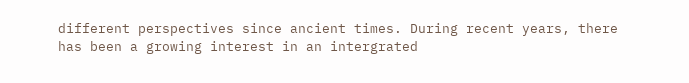different perspectives since ancient times. During recent years, there has been a growing interest in an intergrated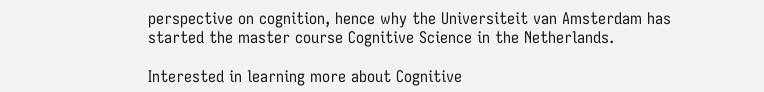perspective on cognition, hence why the Universiteit van Amsterdam has started the master course Cognitive Science in the Netherlands.

Interested in learning more about Cognitive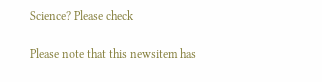Science? Please check

Please note that this newsitem has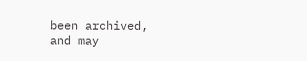been archived, and may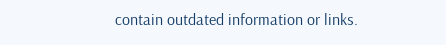contain outdated information or links.